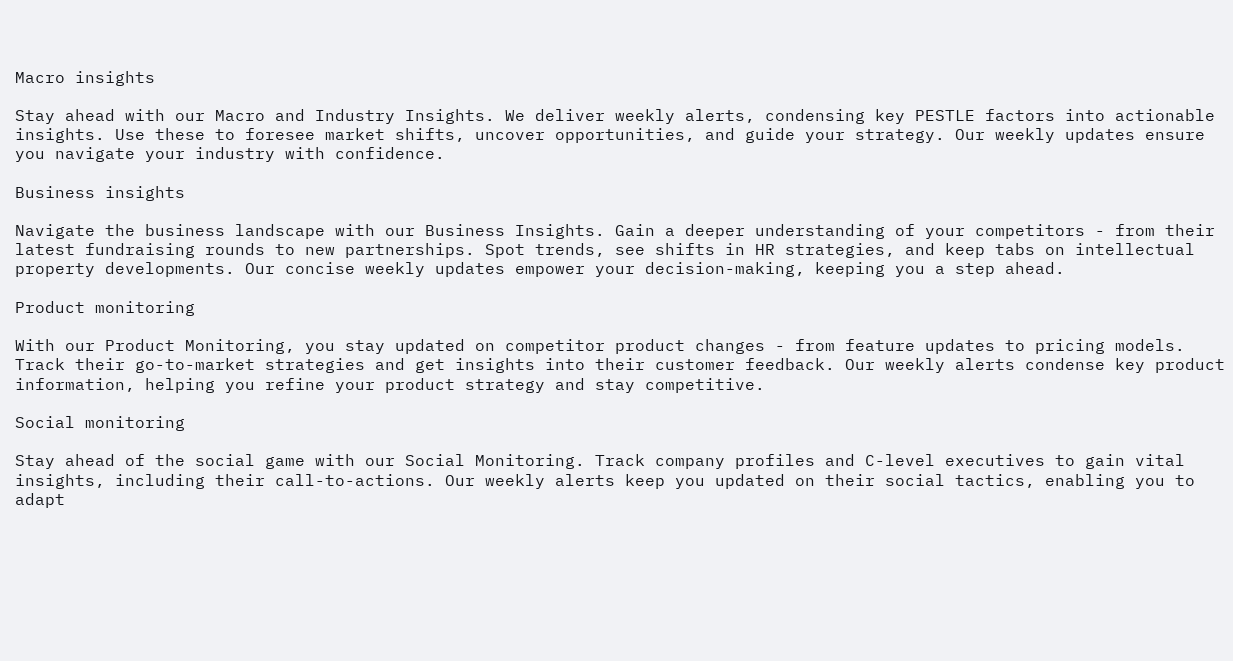Macro insights

Stay ahead with our Macro and Industry Insights. We deliver weekly alerts, condensing key PESTLE factors into actionable insights. Use these to foresee market shifts, uncover opportunities, and guide your strategy. Our weekly updates ensure you navigate your industry with confidence.

Business insights

Navigate the business landscape with our Business Insights. Gain a deeper understanding of your competitors - from their latest fundraising rounds to new partnerships. Spot trends, see shifts in HR strategies, and keep tabs on intellectual property developments. Our concise weekly updates empower your decision-making, keeping you a step ahead.

Product monitoring

With our Product Monitoring, you stay updated on competitor product changes - from feature updates to pricing models. Track their go-to-market strategies and get insights into their customer feedback. Our weekly alerts condense key product information, helping you refine your product strategy and stay competitive.

Social monitoring

Stay ahead of the social game with our Social Monitoring. Track company profiles and C-level executives to gain vital insights, including their call-to-actions. Our weekly alerts keep you updated on their social tactics, enabling you to adapt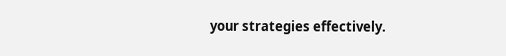your strategies effectively.